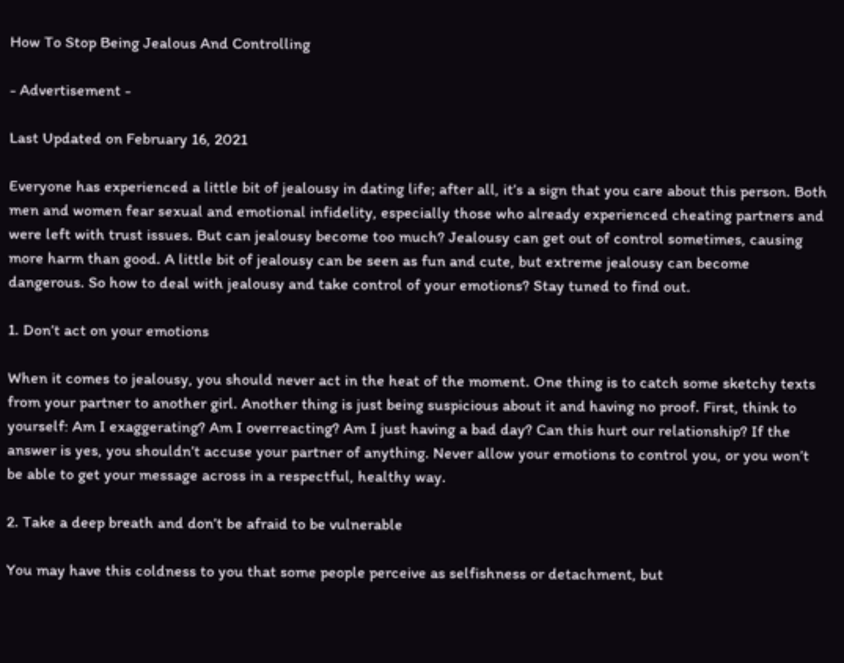How To Stop Being Jealous And Controlling

- Advertisement -

Last Updated on February 16, 2021

Everyone has experienced a little bit of jealousy in dating life; after all, it’s a sign that you care about this person. Both men and women fear sexual and emotional infidelity, especially those who already experienced cheating partners and were left with trust issues. But can jealousy become too much? Jealousy can get out of control sometimes, causing more harm than good. A little bit of jealousy can be seen as fun and cute, but extreme jealousy can become dangerous. So how to deal with jealousy and take control of your emotions? Stay tuned to find out.

1. Don’t act on your emotions

When it comes to jealousy, you should never act in the heat of the moment. One thing is to catch some sketchy texts from your partner to another girl. Another thing is just being suspicious about it and having no proof. First, think to yourself: Am I exaggerating? Am I overreacting? Am I just having a bad day? Can this hurt our relationship? If the answer is yes, you shouldn’t accuse your partner of anything. Never allow your emotions to control you, or you won’t be able to get your message across in a respectful, healthy way.

2. Take a deep breath and don’t be afraid to be vulnerable

You may have this coldness to you that some people perceive as selfishness or detachment, but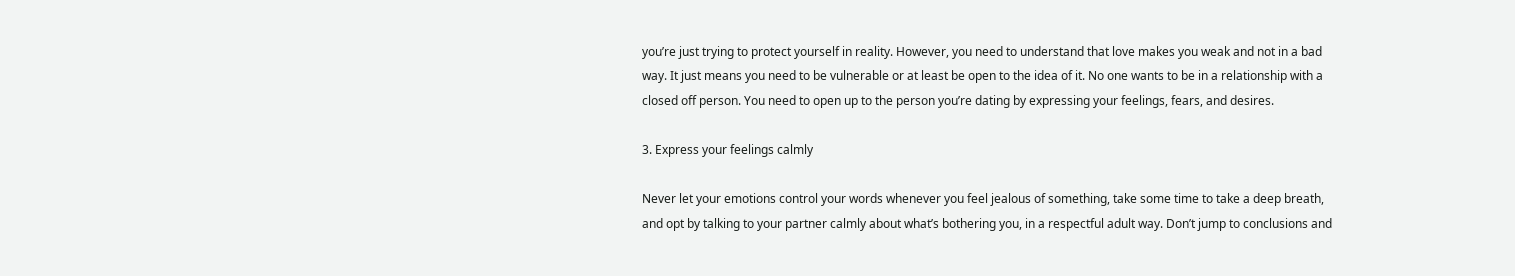you’re just trying to protect yourself in reality. However, you need to understand that love makes you weak and not in a bad way. It just means you need to be vulnerable or at least be open to the idea of it. No one wants to be in a relationship with a closed off person. You need to open up to the person you’re dating by expressing your feelings, fears, and desires.

3. Express your feelings calmly

Never let your emotions control your words whenever you feel jealous of something, take some time to take a deep breath, and opt by talking to your partner calmly about what’s bothering you, in a respectful adult way. Don’t jump to conclusions and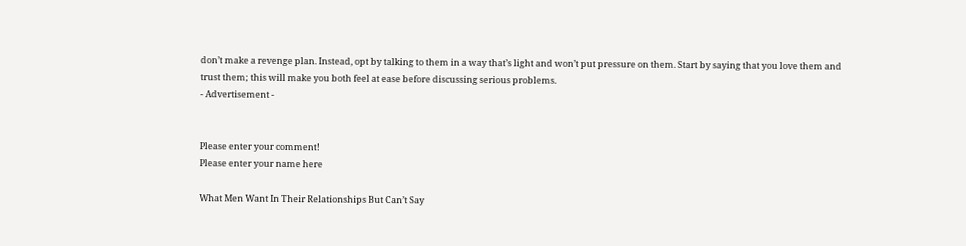don’t make a revenge plan. Instead, opt by talking to them in a way that’s light and won’t put pressure on them. Start by saying that you love them and trust them; this will make you both feel at ease before discussing serious problems.
- Advertisement -


Please enter your comment!
Please enter your name here

What Men Want In Their Relationships But Can’t Say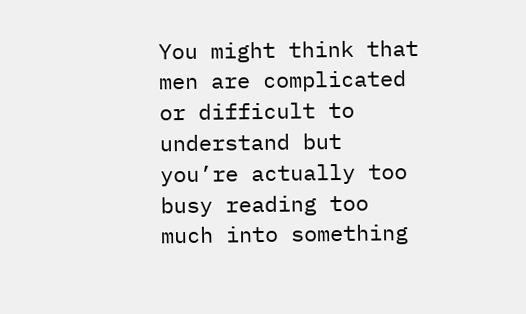You might think that men are complicated or difficult to understand but you’re actually too busy reading too much into something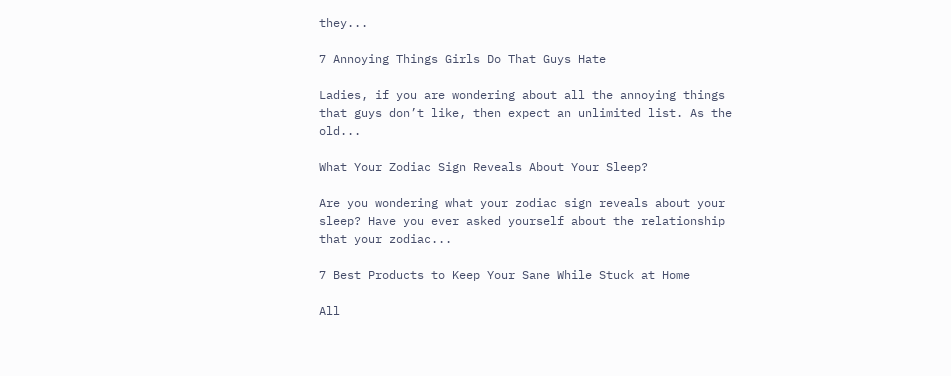they...

7 Annoying Things Girls Do That Guys Hate

Ladies, if you are wondering about all the annoying things that guys don’t like, then expect an unlimited list. As the old...

What Your Zodiac Sign Reveals About Your Sleep?

Are you wondering what your zodiac sign reveals about your sleep? Have you ever asked yourself about the relationship that your zodiac...

7 Best Products to Keep Your Sane While Stuck at Home

All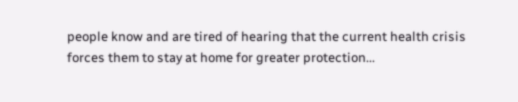people know and are tired of hearing that the current health crisis forces them to stay at home for greater protection...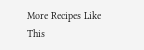More Recipes Like This